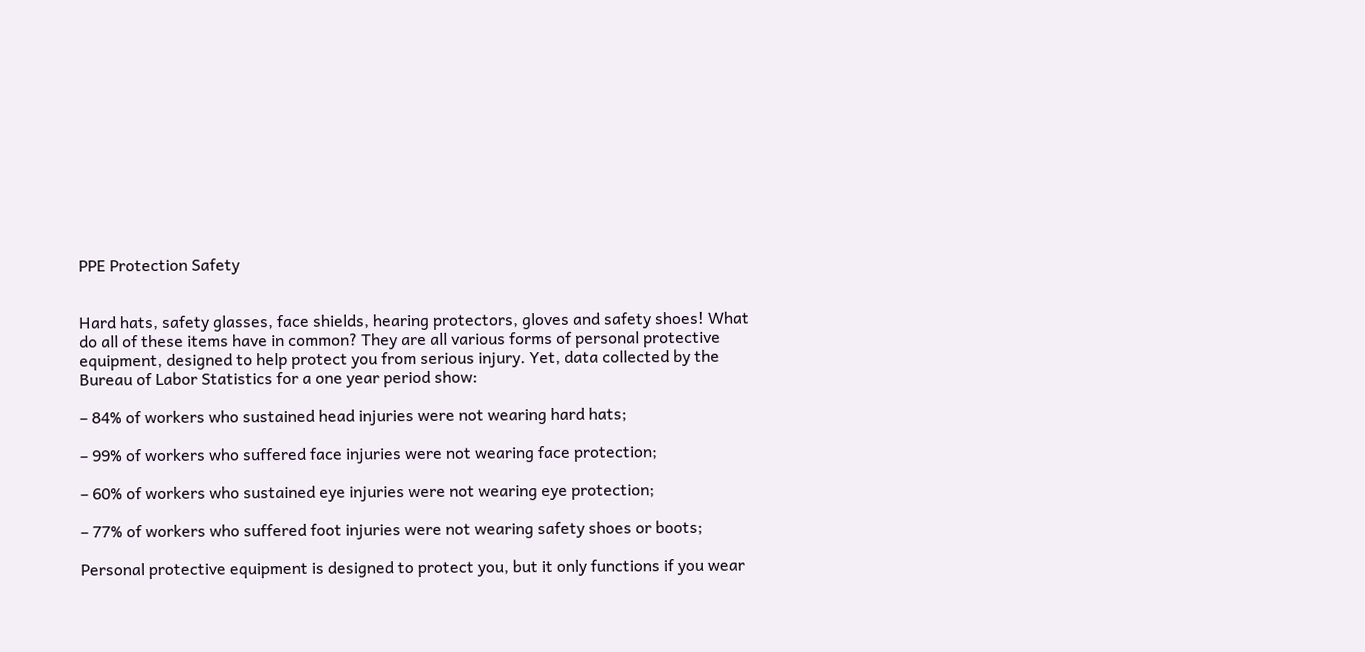PPE Protection Safety


Hard hats, safety glasses, face shields, hearing protectors, gloves and safety shoes! What do all of these items have in common? They are all various forms of personal protective equipment, designed to help protect you from serious injury. Yet, data collected by the Bureau of Labor Statistics for a one year period show:

– 84% of workers who sustained head injuries were not wearing hard hats;

– 99% of workers who suffered face injuries were not wearing face protection;

– 60% of workers who sustained eye injuries were not wearing eye protection;

– 77% of workers who suffered foot injuries were not wearing safety shoes or boots;

Personal protective equipment is designed to protect you, but it only functions if you wear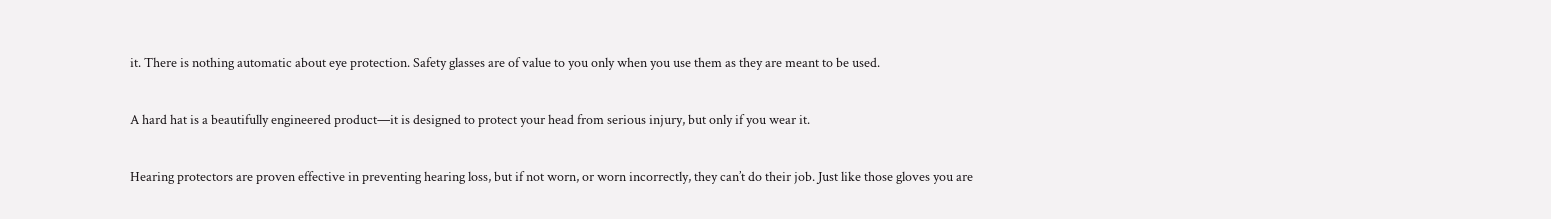it. There is nothing automatic about eye protection. Safety glasses are of value to you only when you use them as they are meant to be used.

A hard hat is a beautifully engineered product—it is designed to protect your head from serious injury, but only if you wear it.

Hearing protectors are proven effective in preventing hearing loss, but if not worn, or worn incorrectly, they can’t do their job. Just like those gloves you are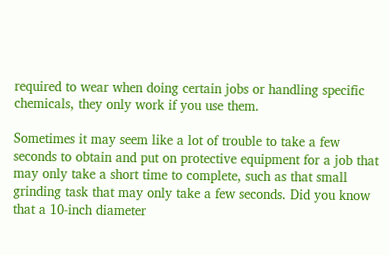required to wear when doing certain jobs or handling specific chemicals, they only work if you use them.

Sometimes it may seem like a lot of trouble to take a few seconds to obtain and put on protective equipment for a job that may only take a short time to complete, such as that small grinding task that may only take a few seconds. Did you know that a 10-inch diameter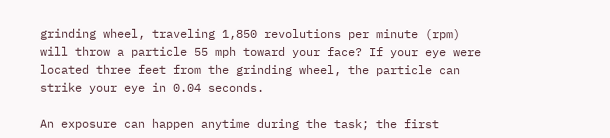grinding wheel, traveling 1,850 revolutions per minute (rpm) will throw a particle 55 mph toward your face? If your eye were located three feet from the grinding wheel, the particle can strike your eye in 0.04 seconds.

An exposure can happen anytime during the task; the first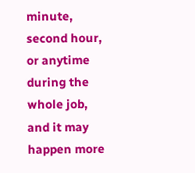minute, second hour, or anytime during the whole job, and it may happen more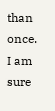than once. I am sure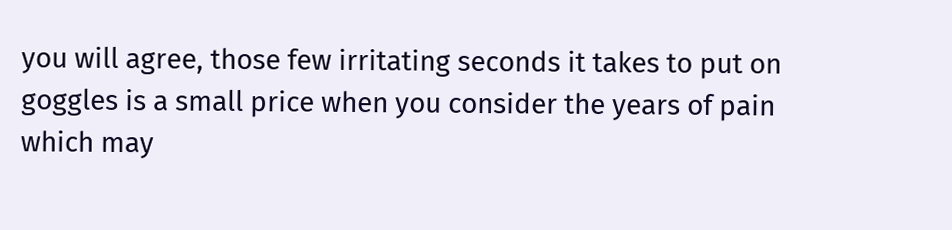you will agree, those few irritating seconds it takes to put on goggles is a small price when you consider the years of pain which may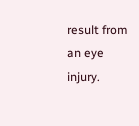result from an eye injury.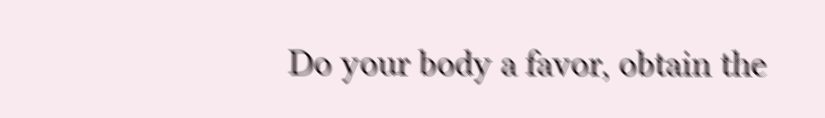Do your body a favor, obtain the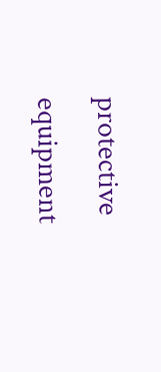protective equipment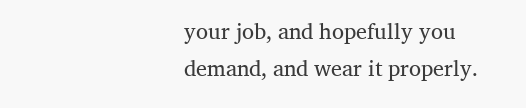your job, and hopefully you demand, and wear it properly.